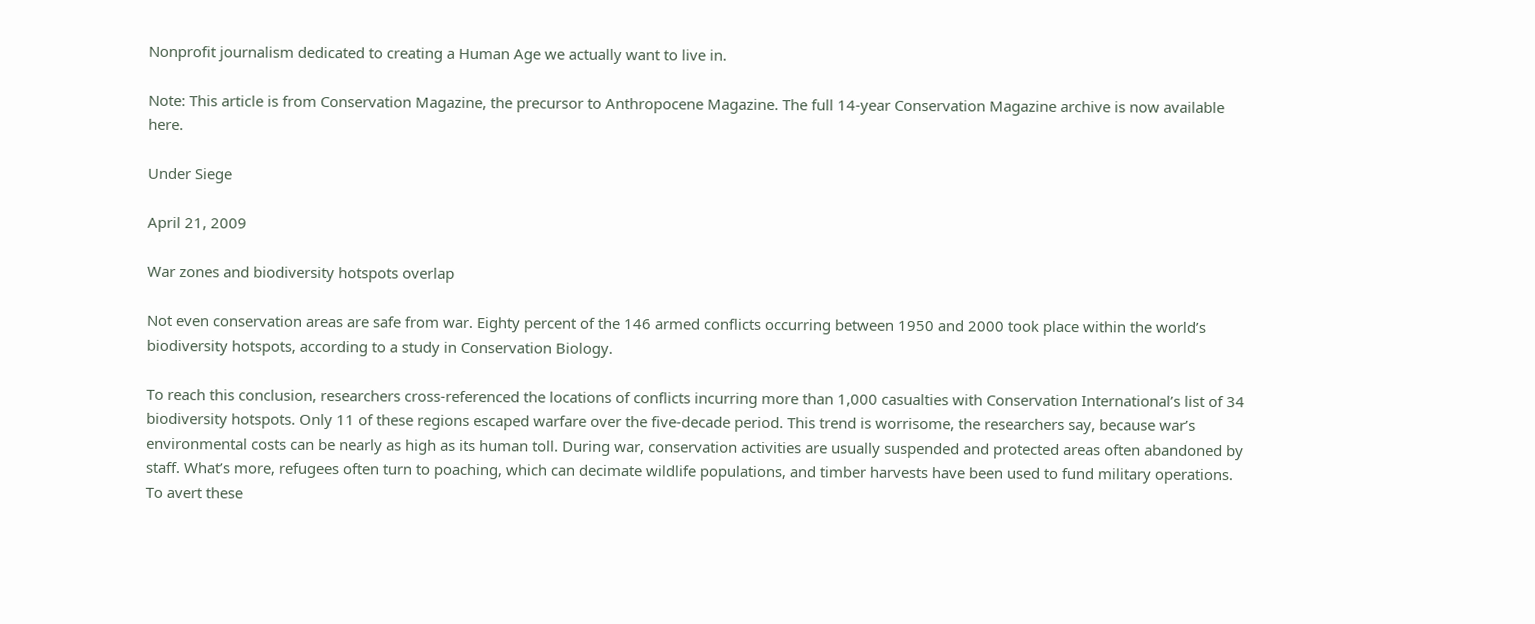Nonprofit journalism dedicated to creating a Human Age we actually want to live in.

Note: This article is from Conservation Magazine, the precursor to Anthropocene Magazine. The full 14-year Conservation Magazine archive is now available here.

Under Siege

April 21, 2009

War zones and biodiversity hotspots overlap

Not even conservation areas are safe from war. Eighty percent of the 146 armed conflicts occurring between 1950 and 2000 took place within the world’s biodiversity hotspots, according to a study in Conservation Biology.

To reach this conclusion, researchers cross-referenced the locations of conflicts incurring more than 1,000 casualties with Conservation International’s list of 34 biodiversity hotspots. Only 11 of these regions escaped warfare over the five-decade period. This trend is worrisome, the researchers say, because war’s environmental costs can be nearly as high as its human toll. During war, conservation activities are usually suspended and protected areas often abandoned by staff. What’s more, refugees often turn to poaching, which can decimate wildlife populations, and timber harvests have been used to fund military operations. To avert these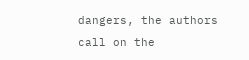dangers, the authors call on the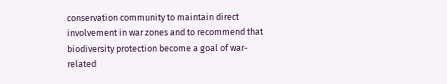conservation community to maintain direct involvement in war zones and to recommend that biodiversity protection become a goal of war-related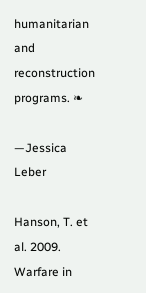humanitarian and reconstruction programs. ❧

—Jessica Leber

Hanson, T. et al. 2009. Warfare in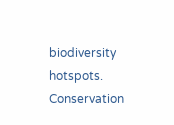biodiversity hotspots. Conservation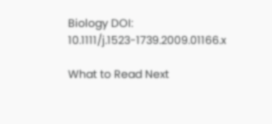Biology DOI: 10.1111/j.1523-1739.2009.01166.x

What to Read Next